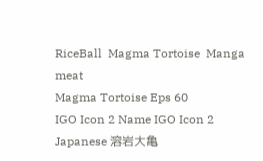RiceBall  Magma Tortoise  Manga meat
Magma Tortoise Eps 60
IGO Icon 2 Name IGO Icon 2
Japanese 溶岩大亀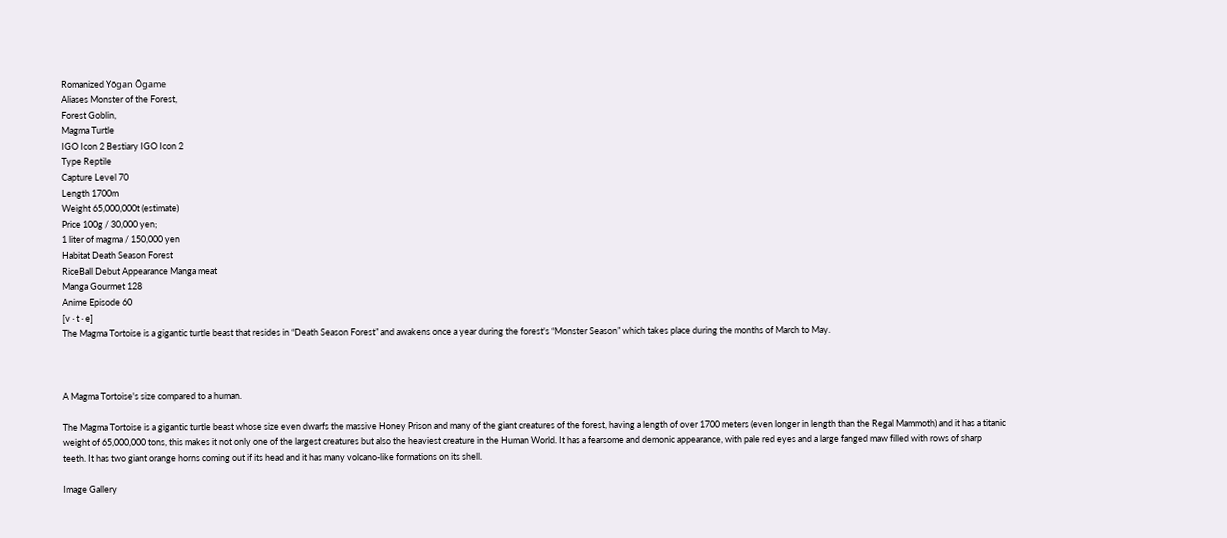Romanized Yōgan Ōgame
Aliases Monster of the Forest,
Forest Goblin,
Magma Turtle
IGO Icon 2 Bestiary IGO Icon 2
Type Reptile
Capture Level 70
Length 1700m
Weight 65,000,000t (estimate)
Price 100g / 30,000 yen;
1 liter of magma / 150,000 yen
Habitat Death Season Forest
RiceBall Debut Appearance Manga meat
Manga Gourmet 128
Anime Episode 60
[v · t · e]
The Magma Tortoise is a gigantic turtle beast that resides in “Death Season Forest” and awakens once a year during the forest's “Monster Season” which takes place during the months of March to May.



A Magma Tortoise's size compared to a human.

The Magma Tortoise is a gigantic turtle beast whose size even dwarfs the massive Honey Prison and many of the giant creatures of the forest, having a length of over 1700 meters (even longer in length than the Regal Mammoth) and it has a titanic weight of 65,000,000 tons, this makes it not only one of the largest creatures but also the heaviest creature in the Human World. It has a fearsome and demonic appearance, with pale red eyes and a large fanged maw filled with rows of sharp teeth. It has two giant orange horns coming out if its head and it has many volcano-like formations on its shell.

Image Gallery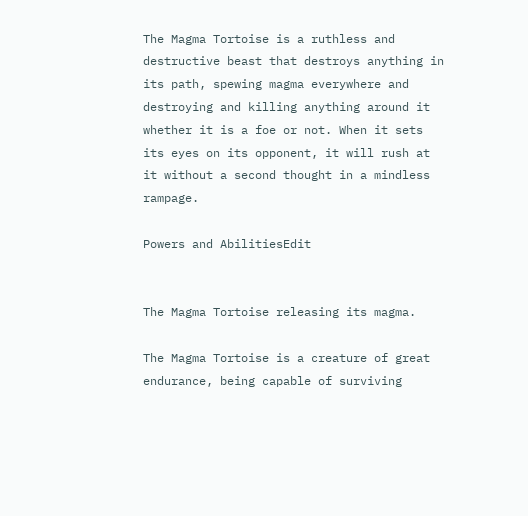The Magma Tortoise is a ruthless and destructive beast that destroys anything in its path, spewing magma everywhere and destroying and killing anything around it whether it is a foe or not. When it sets its eyes on its opponent, it will rush at it without a second thought in a mindless rampage.

Powers and AbilitiesEdit


The Magma Tortoise releasing its magma.

The Magma Tortoise is a creature of great endurance, being capable of surviving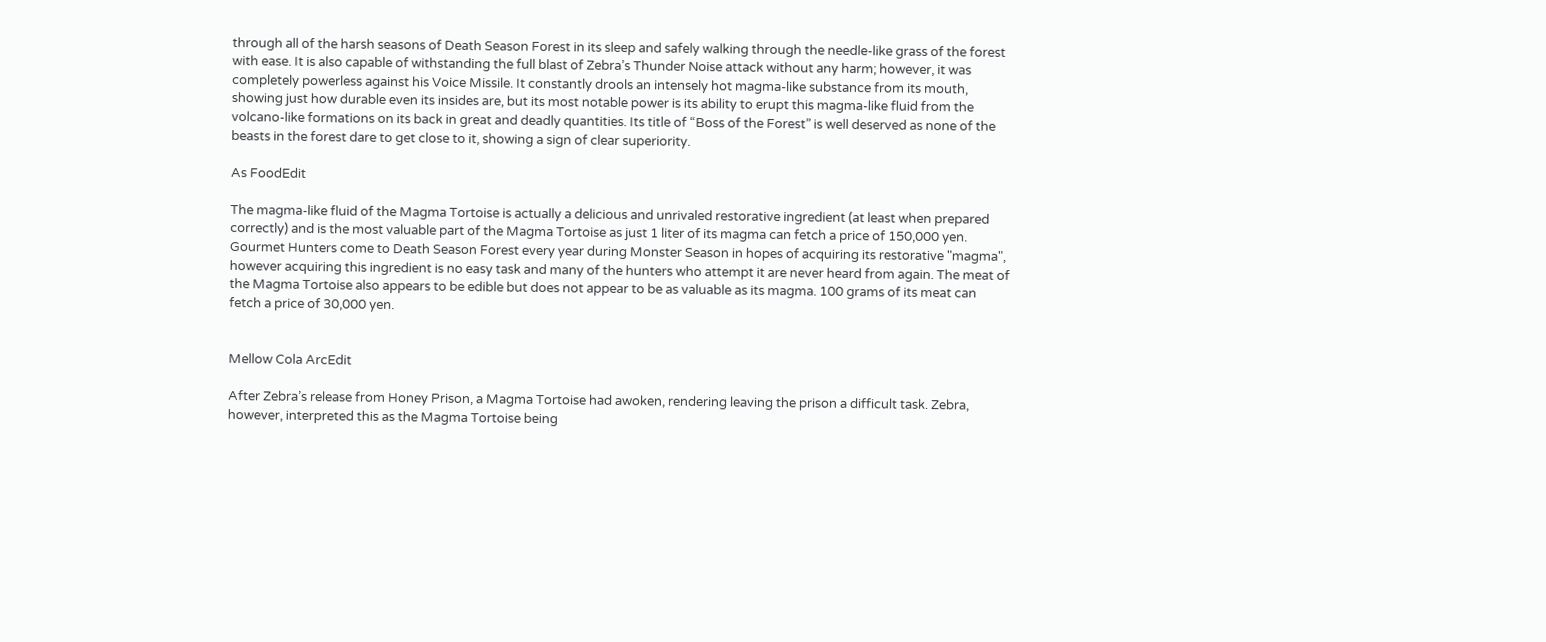through all of the harsh seasons of Death Season Forest in its sleep and safely walking through the needle-like grass of the forest with ease. It is also capable of withstanding the full blast of Zebra’s Thunder Noise attack without any harm; however, it was completely powerless against his Voice Missile. It constantly drools an intensely hot magma-like substance from its mouth, showing just how durable even its insides are, but its most notable power is its ability to erupt this magma-like fluid from the volcano-like formations on its back in great and deadly quantities. Its title of “Boss of the Forest” is well deserved as none of the beasts in the forest dare to get close to it, showing a sign of clear superiority.

As FoodEdit

The magma-like fluid of the Magma Tortoise is actually a delicious and unrivaled restorative ingredient (at least when prepared correctly) and is the most valuable part of the Magma Tortoise as just 1 liter of its magma can fetch a price of 150,000 yen. Gourmet Hunters come to Death Season Forest every year during Monster Season in hopes of acquiring its restorative "magma", however acquiring this ingredient is no easy task and many of the hunters who attempt it are never heard from again. The meat of the Magma Tortoise also appears to be edible but does not appear to be as valuable as its magma. 100 grams of its meat can fetch a price of 30,000 yen.


Mellow Cola ArcEdit

After Zebra’s release from Honey Prison, a Magma Tortoise had awoken, rendering leaving the prison a difficult task. Zebra, however, interpreted this as the Magma Tortoise being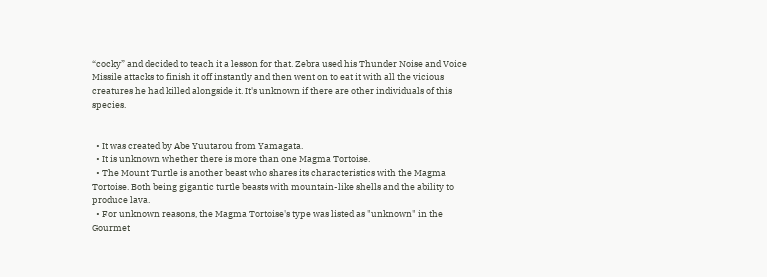“cocky” and decided to teach it a lesson for that. Zebra used his Thunder Noise and Voice Missile attacks to finish it off instantly and then went on to eat it with all the vicious creatures he had killed alongside it. It's unknown if there are other individuals of this species.


  • It was created by Abe Yuutarou from Yamagata.
  • It is unknown whether there is more than one Magma Tortoise.
  • The Mount Turtle is another beast who shares its characteristics with the Magma Tortoise. Both being gigantic turtle beasts with mountain-like shells and the ability to produce lava.
  • For unknown reasons, the Magma Tortoise's type was listed as "unknown" in the Gourmet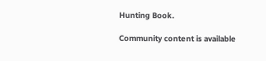Hunting Book.

Community content is available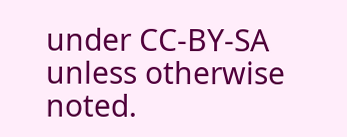under CC-BY-SA unless otherwise noted.